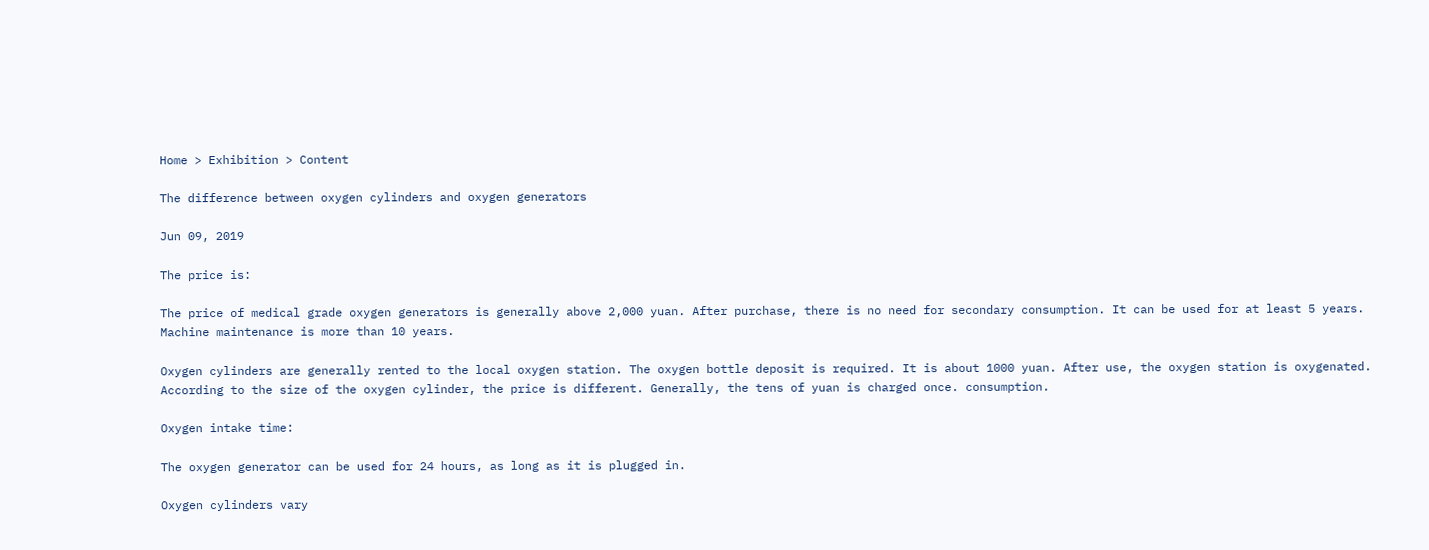Home > Exhibition > Content

The difference between oxygen cylinders and oxygen generators

Jun 09, 2019

The price is:

The price of medical grade oxygen generators is generally above 2,000 yuan. After purchase, there is no need for secondary consumption. It can be used for at least 5 years. Machine maintenance is more than 10 years.

Oxygen cylinders are generally rented to the local oxygen station. The oxygen bottle deposit is required. It is about 1000 yuan. After use, the oxygen station is oxygenated. According to the size of the oxygen cylinder, the price is different. Generally, the tens of yuan is charged once. consumption.

Oxygen intake time:

The oxygen generator can be used for 24 hours, as long as it is plugged in.

Oxygen cylinders vary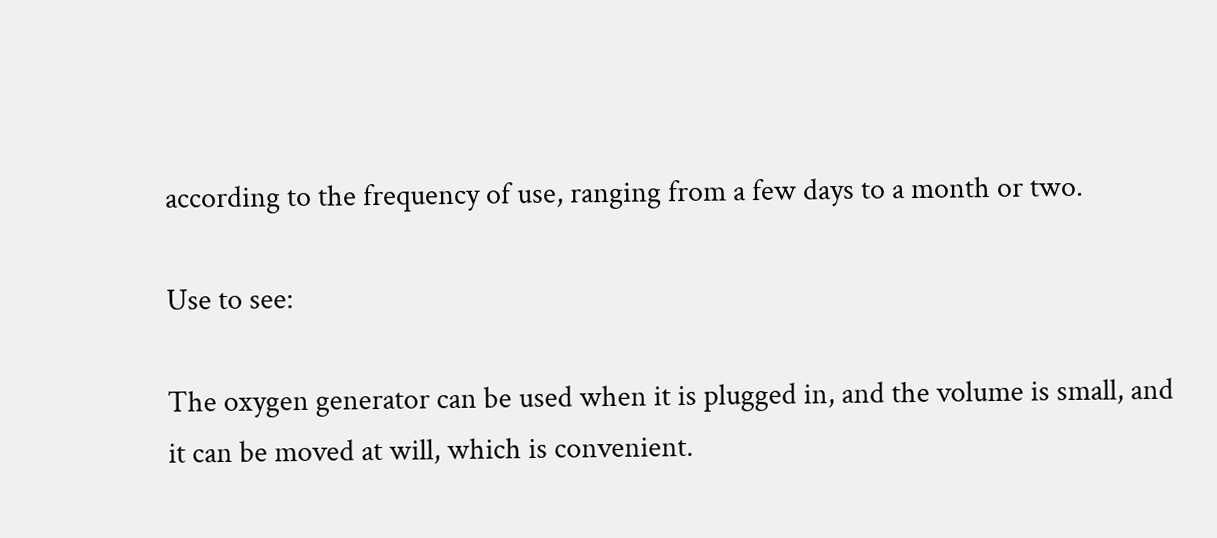according to the frequency of use, ranging from a few days to a month or two.

Use to see:

The oxygen generator can be used when it is plugged in, and the volume is small, and it can be moved at will, which is convenient.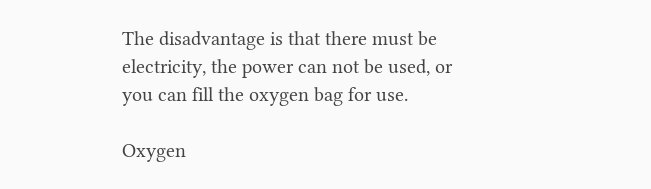The disadvantage is that there must be electricity, the power can not be used, or you can fill the oxygen bag for use.

Oxygen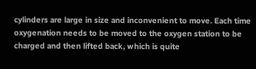cylinders are large in size and inconvenient to move. Each time oxygenation needs to be moved to the oxygen station to be charged and then lifted back, which is quite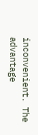inconvenient. The advantage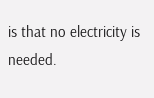is that no electricity is needed.